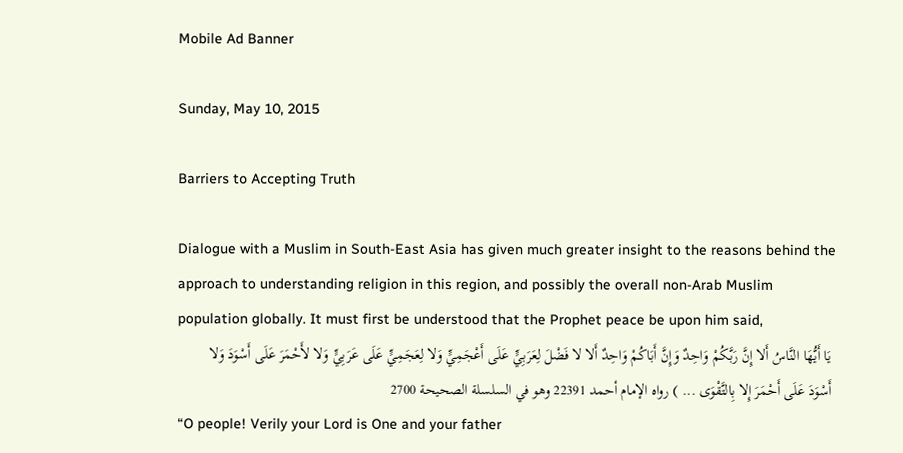Mobile Ad Banner

Sunday, May 10, 2015

Barriers to Accepting Truth

Dialogue with a Muslim in South-East Asia has given much greater insight to the reasons behind the approach to understanding religion in this region, and possibly the overall non-Arab Muslim population globally. It must first be understood that the Prophet peace be upon him said,
 يَا أَيُّهَا النَّاسُ أَلا إِنَّ رَبَّكُمْ وَاحِدٌ وَإِنَّ أَبَاكُمْ وَاحِدٌ أَلا لا فَضْلَ لِعَرَبِيٍّ عَلَى أَعْجَمِيٍّ وَلا لِعَجَمِيٍّ عَلَى عَرَبِيٍّ وَلا لأَحْمَرَ عَلَى أَسْوَدَ وَلا
 أَسْوَدَ عَلَى أَحْمَرَ إِلا بِالتَّقْوَى ... ) رواه الإمام أحمد 22391 وهو في السلسلة الصحيحة 2700
“O people! Verily your Lord is One and your father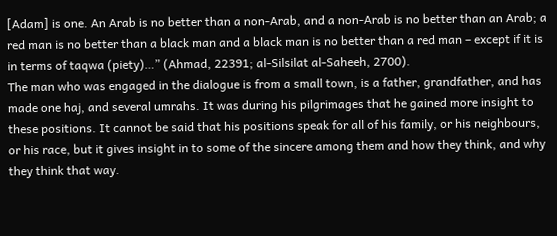[Adam] is one. An Arab is no better than a non-Arab, and a non-Arab is no better than an Arab; a red man is no better than a black man and a black man is no better than a red man – except if it is in terms of taqwa (piety)…” (Ahmad, 22391; al-Silsilat al-Saheeh, 2700).
The man who was engaged in the dialogue is from a small town, is a father, grandfather, and has made one haj, and several umrahs. It was during his pilgrimages that he gained more insight to these positions. It cannot be said that his positions speak for all of his family, or his neighbours, or his race, but it gives insight in to some of the sincere among them and how they think, and why they think that way.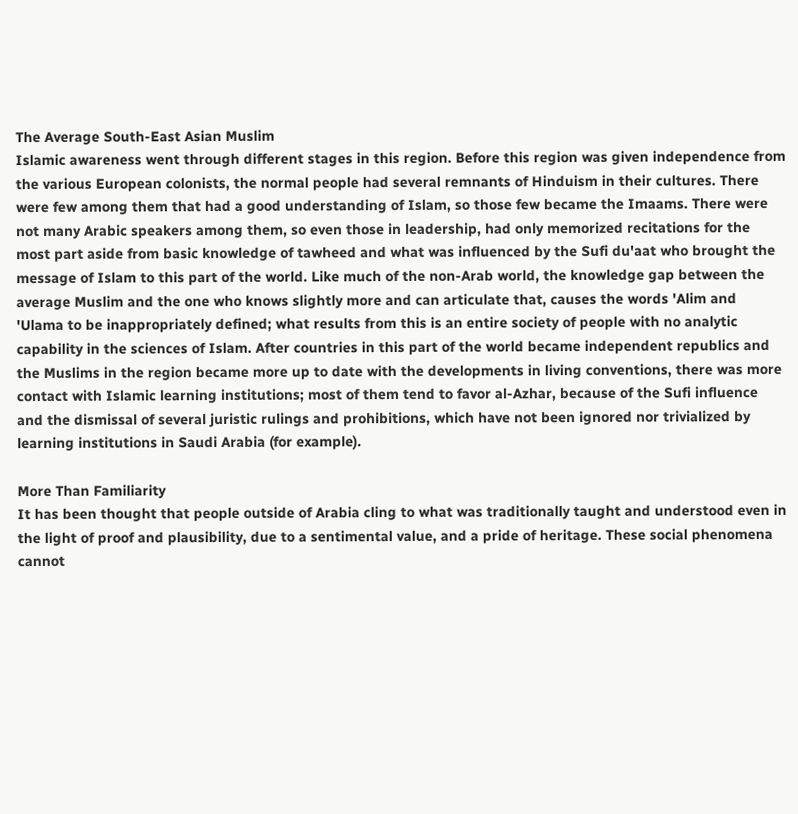The Average South-East Asian Muslim
Islamic awareness went through different stages in this region. Before this region was given independence from the various European colonists, the normal people had several remnants of Hinduism in their cultures. There were few among them that had a good understanding of Islam, so those few became the Imaams. There were not many Arabic speakers among them, so even those in leadership, had only memorized recitations for the most part aside from basic knowledge of tawheed and what was influenced by the Sufi du'aat who brought the message of Islam to this part of the world. Like much of the non-Arab world, the knowledge gap between the average Muslim and the one who knows slightly more and can articulate that, causes the words 'Alim and 'Ulama to be inappropriately defined; what results from this is an entire society of people with no analytic capability in the sciences of Islam. After countries in this part of the world became independent republics and the Muslims in the region became more up to date with the developments in living conventions, there was more contact with Islamic learning institutions; most of them tend to favor al-Azhar, because of the Sufi influence and the dismissal of several juristic rulings and prohibitions, which have not been ignored nor trivialized by learning institutions in Saudi Arabia (for example).

More Than Familiarity
It has been thought that people outside of Arabia cling to what was traditionally taught and understood even in the light of proof and plausibility, due to a sentimental value, and a pride of heritage. These social phenomena cannot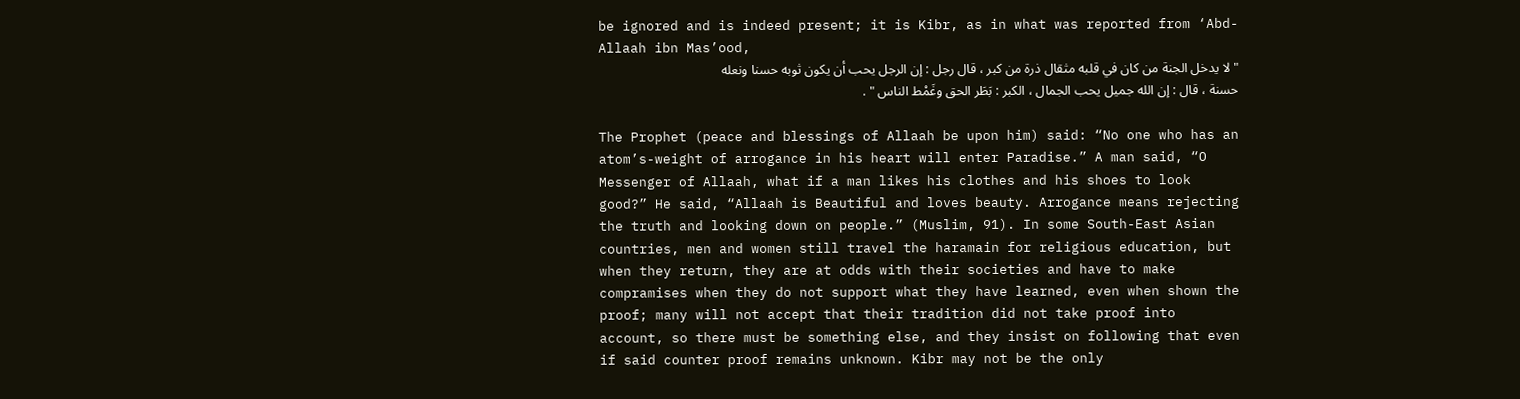be ignored and is indeed present; it is Kibr, as in what was reported from ‘Abd-Allaah ibn Mas’ood,
" لا يدخل الجنة من كان في قلبه مثقال ذرة من كبر ، قال رجل : إن الرجل يحب أن يكون ثوبه حسنا ونعله حسنة ، قال : إن الله جميل يحب الجمال ، الكبر : بَطَر الحق وغَمْط الناس " .

The Prophet (peace and blessings of Allaah be upon him) said: “No one who has an atom’s-weight of arrogance in his heart will enter Paradise.” A man said, “O Messenger of Allaah, what if a man likes his clothes and his shoes to look good?” He said, “Allaah is Beautiful and loves beauty. Arrogance means rejecting the truth and looking down on people.” (Muslim, 91). In some South-East Asian countries, men and women still travel the haramain for religious education, but when they return, they are at odds with their societies and have to make compramises when they do not support what they have learned, even when shown the proof; many will not accept that their tradition did not take proof into account, so there must be something else, and they insist on following that even if said counter proof remains unknown. Kibr may not be the only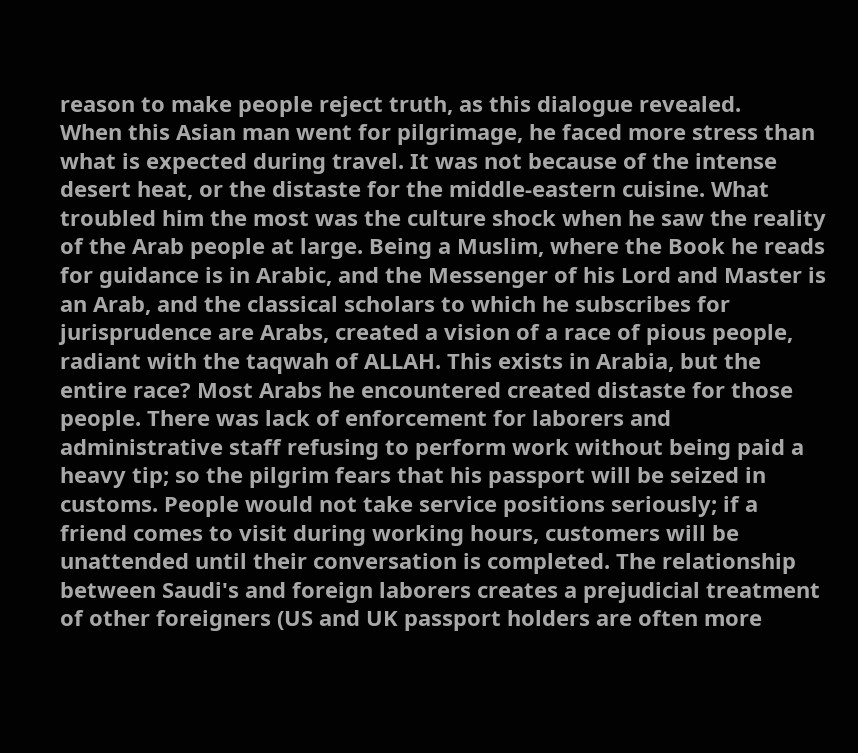reason to make people reject truth, as this dialogue revealed.
When this Asian man went for pilgrimage, he faced more stress than what is expected during travel. It was not because of the intense desert heat, or the distaste for the middle-eastern cuisine. What troubled him the most was the culture shock when he saw the reality of the Arab people at large. Being a Muslim, where the Book he reads for guidance is in Arabic, and the Messenger of his Lord and Master is an Arab, and the classical scholars to which he subscribes for jurisprudence are Arabs, created a vision of a race of pious people, radiant with the taqwah of ALLAH. This exists in Arabia, but the entire race? Most Arabs he encountered created distaste for those people. There was lack of enforcement for laborers and administrative staff refusing to perform work without being paid a heavy tip; so the pilgrim fears that his passport will be seized in customs. People would not take service positions seriously; if a friend comes to visit during working hours, customers will be unattended until their conversation is completed. The relationship between Saudi's and foreign laborers creates a prejudicial treatment of other foreigners (US and UK passport holders are often more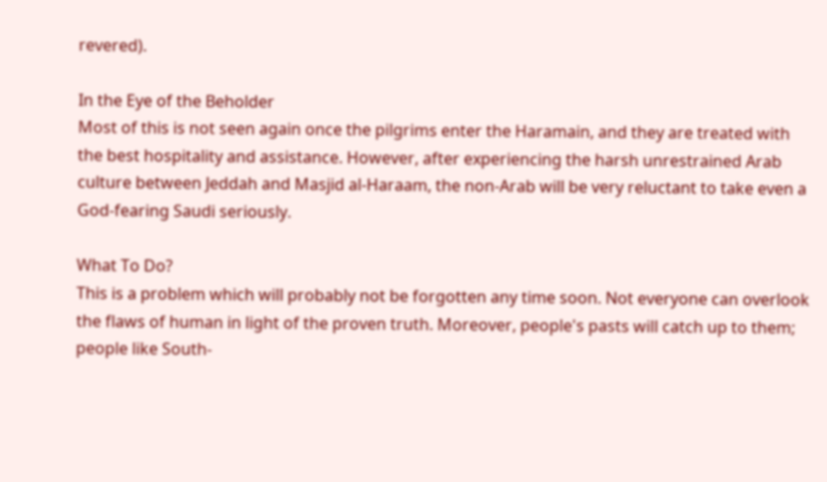revered).

In the Eye of the Beholder
Most of this is not seen again once the pilgrims enter the Haramain, and they are treated with the best hospitality and assistance. However, after experiencing the harsh unrestrained Arab culture between Jeddah and Masjid al-Haraam, the non-Arab will be very reluctant to take even a God-fearing Saudi seriously.

What To Do?
This is a problem which will probably not be forgotten any time soon. Not everyone can overlook the flaws of human in light of the proven truth. Moreover, people's pasts will catch up to them; people like South-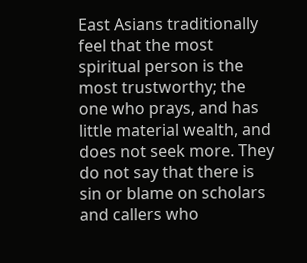East Asians traditionally feel that the most spiritual person is the most trustworthy; the one who prays, and has little material wealth, and does not seek more. They do not say that there is sin or blame on scholars and callers who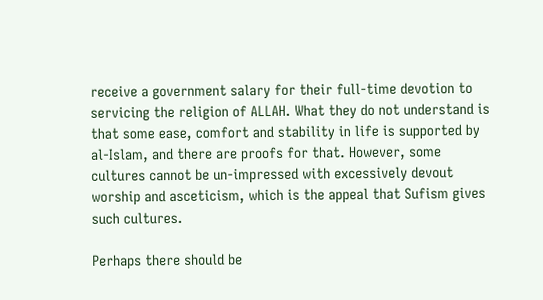receive a government salary for their full-time devotion to servicing the religion of ALLAH. What they do not understand is that some ease, comfort and stability in life is supported by al-Islam, and there are proofs for that. However, some cultures cannot be un-impressed with excessively devout worship and asceticism, which is the appeal that Sufism gives such cultures.

Perhaps there should be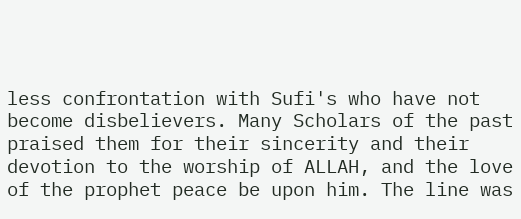less confrontation with Sufi's who have not become disbelievers. Many Scholars of the past praised them for their sincerity and their devotion to the worship of ALLAH, and the love of the prophet peace be upon him. The line was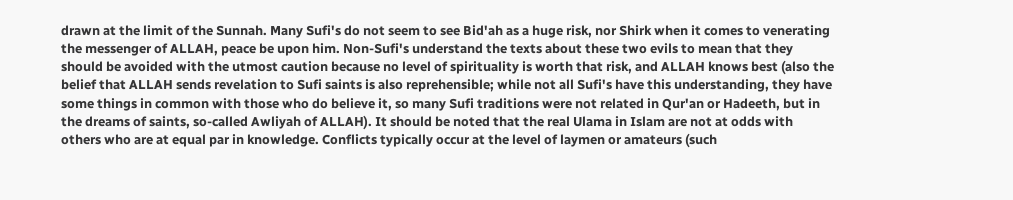drawn at the limit of the Sunnah. Many Sufi's do not seem to see Bid'ah as a huge risk, nor Shirk when it comes to venerating the messenger of ALLAH, peace be upon him. Non-Sufi's understand the texts about these two evils to mean that they should be avoided with the utmost caution because no level of spirituality is worth that risk, and ALLAH knows best (also the belief that ALLAH sends revelation to Sufi saints is also reprehensible; while not all Sufi's have this understanding, they have some things in common with those who do believe it, so many Sufi traditions were not related in Qur'an or Hadeeth, but in the dreams of saints, so-called Awliyah of ALLAH). It should be noted that the real Ulama in Islam are not at odds with others who are at equal par in knowledge. Conflicts typically occur at the level of laymen or amateurs (such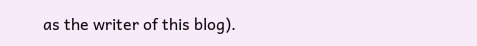as the writer of this blog).